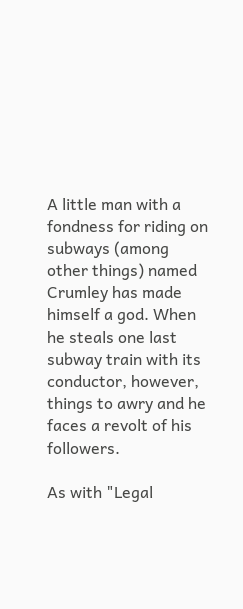A little man with a fondness for riding on subways (among other things) named Crumley has made himself a god. When he steals one last subway train with its conductor, however, things to awry and he faces a revolt of his followers.

As with "Legal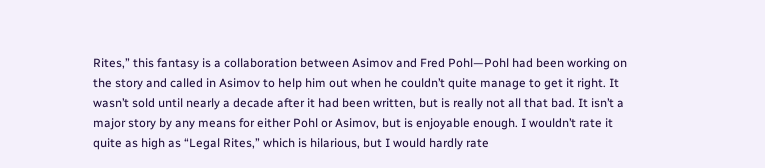Rites,” this fantasy is a collaboration between Asimov and Fred Pohl—Pohl had been working on the story and called in Asimov to help him out when he couldn’t quite manage to get it right. It wasn’t sold until nearly a decade after it had been written, but is really not all that bad. It isn’t a major story by any means for either Pohl or Asimov, but is enjoyable enough. I wouldn’t rate it quite as high as “Legal Rites,” which is hilarious, but I would hardly rate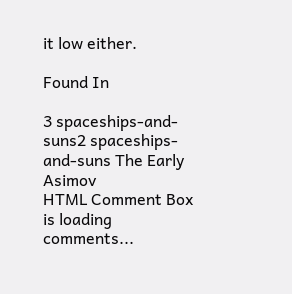it low either.

Found In

3 spaceships-and-suns2 spaceships-and-suns The Early Asimov
HTML Comment Box is loading comments...